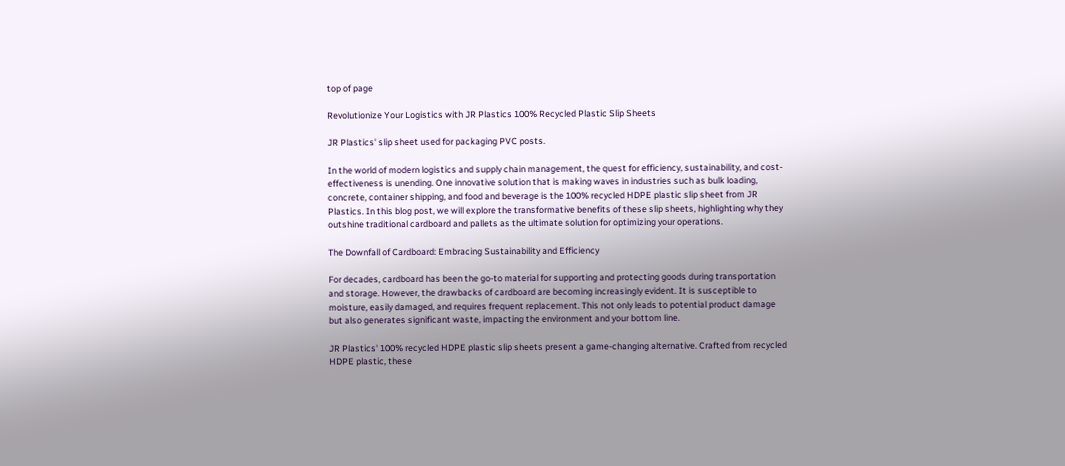top of page

Revolutionize Your Logistics with JR Plastics 100% Recycled Plastic Slip Sheets

JR Plastics' slip sheet used for packaging PVC posts.

In the world of modern logistics and supply chain management, the quest for efficiency, sustainability, and cost-effectiveness is unending. One innovative solution that is making waves in industries such as bulk loading, concrete, container shipping, and food and beverage is the 100% recycled HDPE plastic slip sheet from JR Plastics. In this blog post, we will explore the transformative benefits of these slip sheets, highlighting why they outshine traditional cardboard and pallets as the ultimate solution for optimizing your operations.

The Downfall of Cardboard: Embracing Sustainability and Efficiency

For decades, cardboard has been the go-to material for supporting and protecting goods during transportation and storage. However, the drawbacks of cardboard are becoming increasingly evident. It is susceptible to moisture, easily damaged, and requires frequent replacement. This not only leads to potential product damage but also generates significant waste, impacting the environment and your bottom line.

JR Plastics' 100% recycled HDPE plastic slip sheets present a game-changing alternative. Crafted from recycled HDPE plastic, these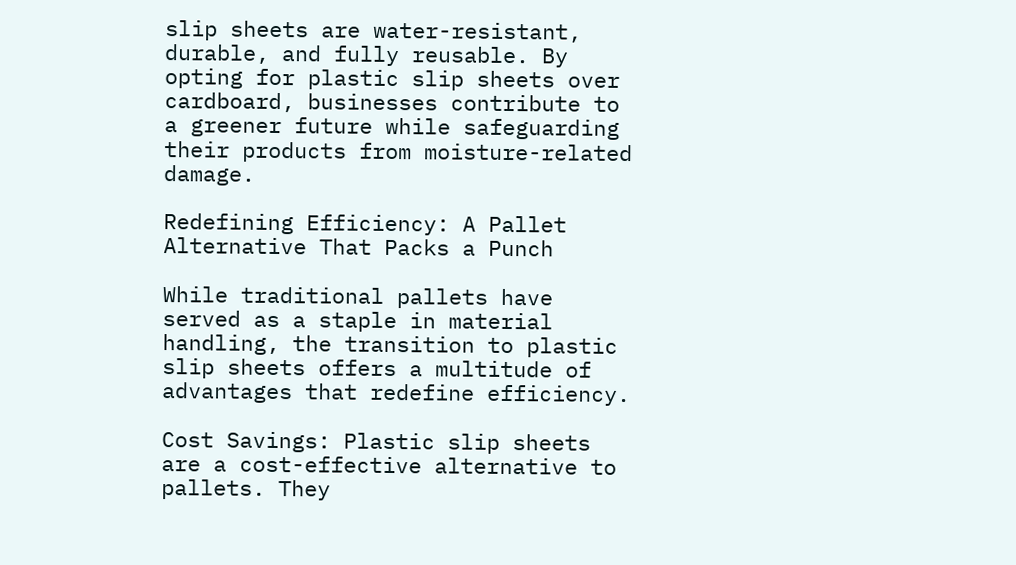slip sheets are water-resistant, durable, and fully reusable. By opting for plastic slip sheets over cardboard, businesses contribute to a greener future while safeguarding their products from moisture-related damage.

Redefining Efficiency: A Pallet Alternative That Packs a Punch

While traditional pallets have served as a staple in material handling, the transition to plastic slip sheets offers a multitude of advantages that redefine efficiency.

Cost Savings: Plastic slip sheets are a cost-effective alternative to pallets. They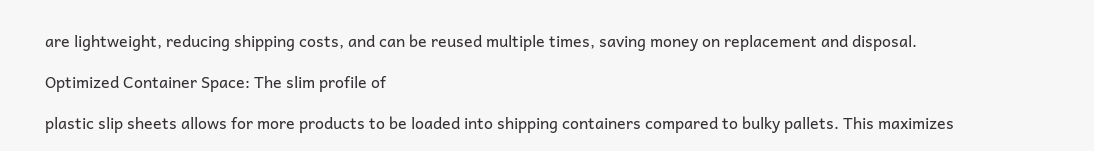are lightweight, reducing shipping costs, and can be reused multiple times, saving money on replacement and disposal.

Optimized Container Space: The slim profile of

plastic slip sheets allows for more products to be loaded into shipping containers compared to bulky pallets. This maximizes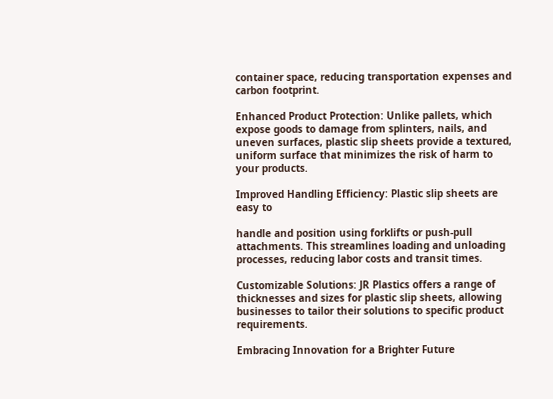container space, reducing transportation expenses and carbon footprint.

Enhanced Product Protection: Unlike pallets, which expose goods to damage from splinters, nails, and uneven surfaces, plastic slip sheets provide a textured, uniform surface that minimizes the risk of harm to your products.

Improved Handling Efficiency: Plastic slip sheets are easy to

handle and position using forklifts or push-pull attachments. This streamlines loading and unloading processes, reducing labor costs and transit times.

Customizable Solutions: JR Plastics offers a range of thicknesses and sizes for plastic slip sheets, allowing businesses to tailor their solutions to specific product requirements.

Embracing Innovation for a Brighter Future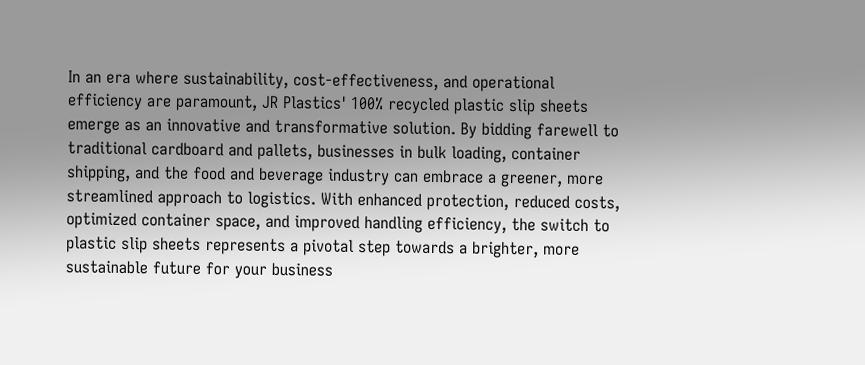In an era where sustainability, cost-effectiveness, and operational efficiency are paramount, JR Plastics' 100% recycled plastic slip sheets emerge as an innovative and transformative solution. By bidding farewell to traditional cardboard and pallets, businesses in bulk loading, container shipping, and the food and beverage industry can embrace a greener, more streamlined approach to logistics. With enhanced protection, reduced costs, optimized container space, and improved handling efficiency, the switch to plastic slip sheets represents a pivotal step towards a brighter, more sustainable future for your business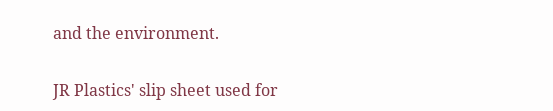and the environment.

JR Plastics' slip sheet used for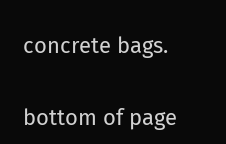concrete bags.


bottom of page